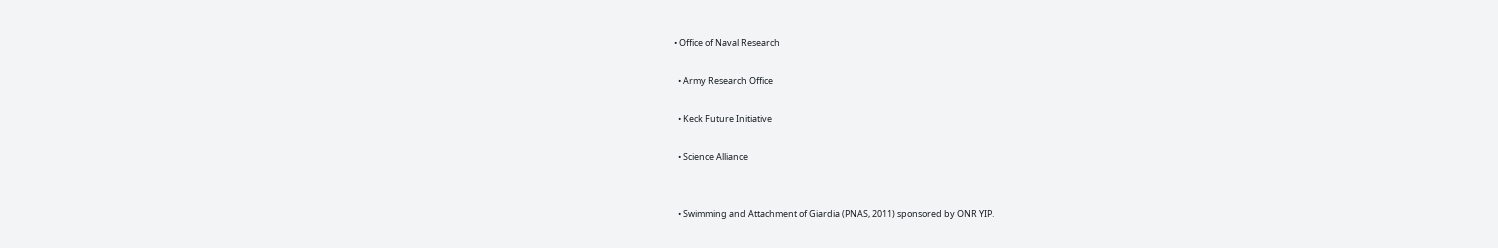• Office of Naval Research

  • Army Research Office

  • Keck Future Initiative

  • Science Alliance


  • Swimming and Attachment of Giardia (PNAS, 2011) sponsored by ONR YIP.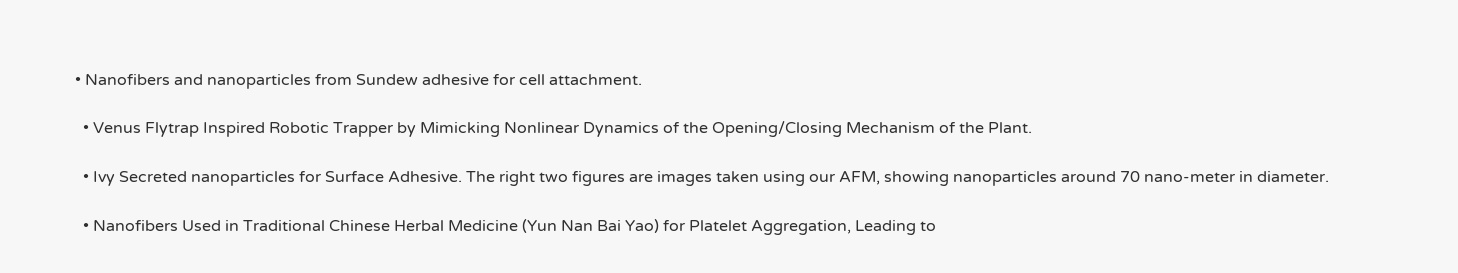• Nanofibers and nanoparticles from Sundew adhesive for cell attachment.

  • Venus Flytrap Inspired Robotic Trapper by Mimicking Nonlinear Dynamics of the Opening/Closing Mechanism of the Plant.

  • Ivy Secreted nanoparticles for Surface Adhesive. The right two figures are images taken using our AFM, showing nanoparticles around 70 nano-meter in diameter.

  • Nanofibers Used in Traditional Chinese Herbal Medicine (Yun Nan Bai Yao) for Platelet Aggregation, Leading to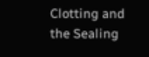Clotting and the Sealing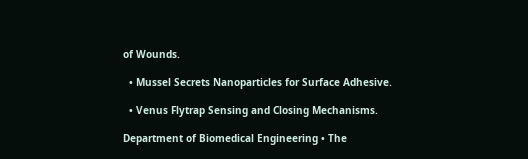of Wounds.

  • Mussel Secrets Nanoparticles for Surface Adhesive.

  • Venus Flytrap Sensing and Closing Mechanisms.

Department of Biomedical Engineering • The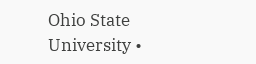Ohio State University •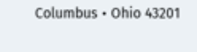Columbus • Ohio 43201